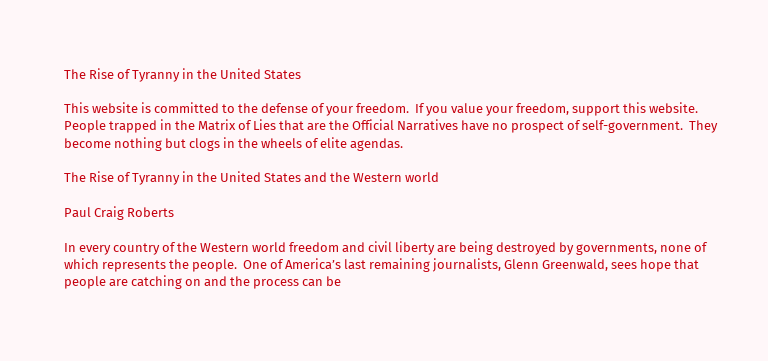The Rise of Tyranny in the United States

This website is committed to the defense of your freedom.  If you value your freedom, support this website.  People trapped in the Matrix of Lies that are the Official Narratives have no prospect of self-government.  They become nothing but clogs in the wheels of elite agendas.

The Rise of Tyranny in the United States and the Western world

Paul Craig Roberts

In every country of the Western world freedom and civil liberty are being destroyed by governments, none of which represents the people.  One of America’s last remaining journalists, Glenn Greenwald, sees hope that people are catching on and the process can be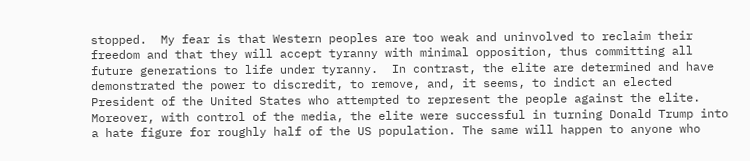stopped.  My fear is that Western peoples are too weak and uninvolved to reclaim their freedom and that they will accept tyranny with minimal opposition, thus committing all future generations to life under tyranny.  In contrast, the elite are determined and have demonstrated the power to discredit, to remove, and, it seems, to indict an elected President of the United States who attempted to represent the people against the elite.  Moreover, with control of the media, the elite were successful in turning Donald Trump into a hate figure for roughly half of the US population. The same will happen to anyone who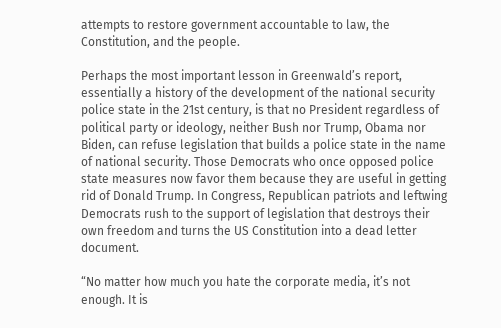attempts to restore government accountable to law, the Constitution, and the people.

Perhaps the most important lesson in Greenwald’s report, essentially a history of the development of the national security police state in the 21st century, is that no President regardless of political party or ideology, neither Bush nor Trump, Obama nor Biden, can refuse legislation that builds a police state in the name of national security. Those Democrats who once opposed police state measures now favor them because they are useful in getting rid of Donald Trump. In Congress, Republican patriots and leftwing Democrats rush to the support of legislation that destroys their own freedom and turns the US Constitution into a dead letter document.

“No matter how much you hate the corporate media, it’s not enough. It is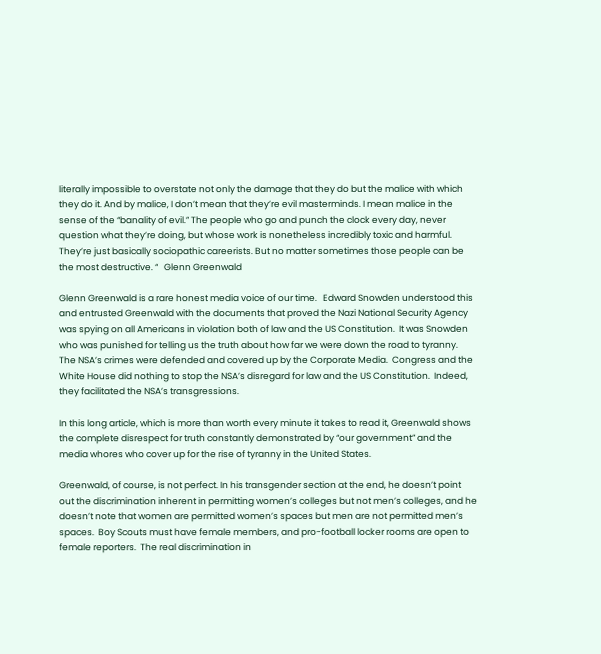literally impossible to overstate not only the damage that they do but the malice with which they do it. And by malice, I don’t mean that they’re evil masterminds. I mean malice in the sense of the “banality of evil.” The people who go and punch the clock every day, never question what they’re doing, but whose work is nonetheless incredibly toxic and harmful. They’re just basically sociopathic careerists. But no matter sometimes those people can be the most destructive. “   Glenn Greenwald

Glenn Greenwald is a rare honest media voice of our time.   Edward Snowden understood this and entrusted Greenwald with the documents that proved the Nazi National Security Agency was spying on all Americans in violation both of law and the US Constitution.  It was Snowden who was punished for telling us the truth about how far we were down the road to tyranny.  The NSA’s crimes were defended and covered up by the Corporate Media.  Congress and the White House did nothing to stop the NSA’s disregard for law and the US Constitution.  Indeed, they facilitated the NSA’s transgressions.

In this long article, which is more than worth every minute it takes to read it, Greenwald shows the complete disrespect for truth constantly demonstrated by “our government” and the media whores who cover up for the rise of tyranny in the United States.

Greenwald, of course, is not perfect. In his transgender section at the end, he doesn’t point out the discrimination inherent in permitting women’s colleges but not men’s colleges, and he doesn’t note that women are permitted women’s spaces but men are not permitted men’s spaces.  Boy Scouts must have female members, and pro-football locker rooms are open to female reporters.  The real discrimination in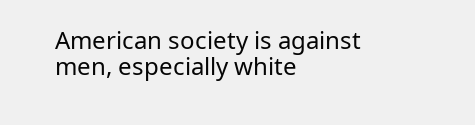American society is against men, especially white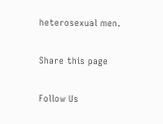heterosexual men.

Share this page

Follow Us